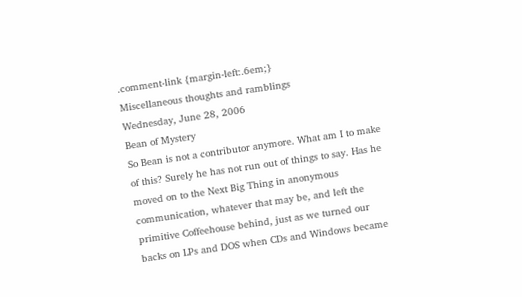.comment-link {margin-left:.6em;}
Miscellaneous thoughts and ramblings
Wednesday, June 28, 2006
Bean of Mystery
So Bean is not a contributor anymore. What am I to make of this? Surely he has not run out of things to say. Has he moved on to the Next Big Thing in anonymous communication, whatever that may be, and left the primitive Coffeehouse behind, just as we turned our backs on LPs and DOS when CDs and Windows became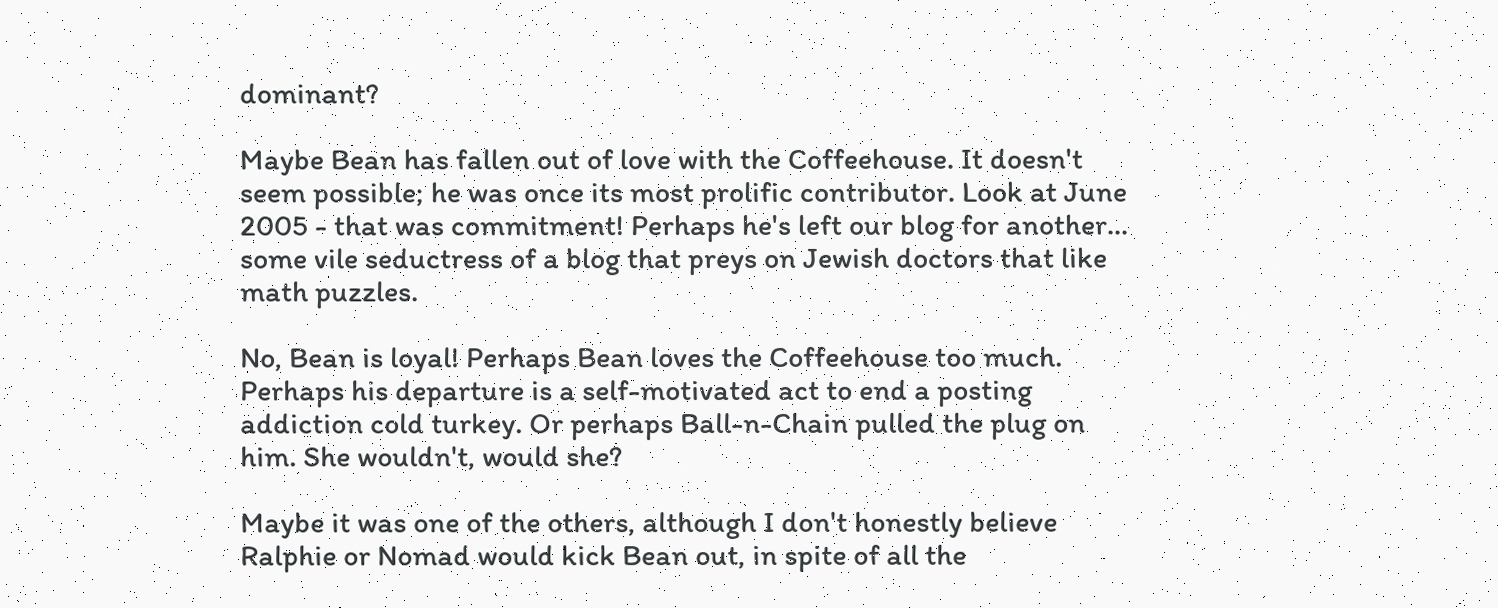dominant?

Maybe Bean has fallen out of love with the Coffeehouse. It doesn't seem possible; he was once its most prolific contributor. Look at June 2005 - that was commitment! Perhaps he's left our blog for another... some vile seductress of a blog that preys on Jewish doctors that like math puzzles.

No, Bean is loyal! Perhaps Bean loves the Coffeehouse too much. Perhaps his departure is a self-motivated act to end a posting addiction cold turkey. Or perhaps Ball-n-Chain pulled the plug on him. She wouldn't, would she?

Maybe it was one of the others, although I don't honestly believe Ralphie or Nomad would kick Bean out, in spite of all the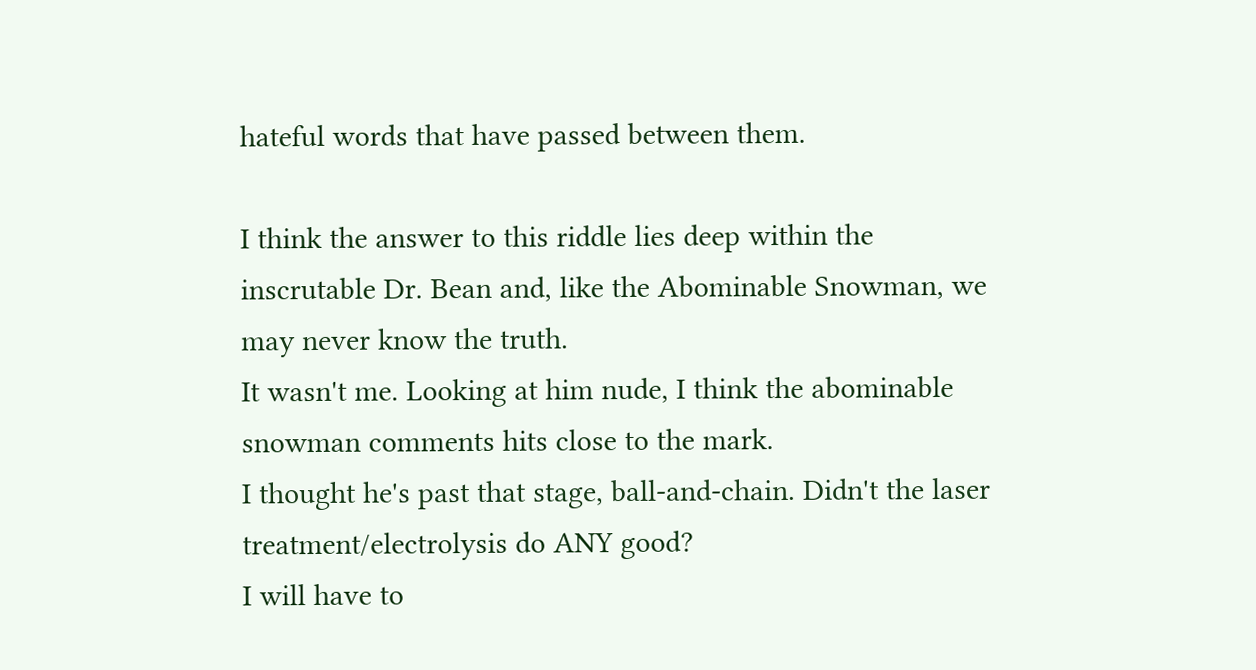hateful words that have passed between them.

I think the answer to this riddle lies deep within the inscrutable Dr. Bean and, like the Abominable Snowman, we may never know the truth.
It wasn't me. Looking at him nude, I think the abominable snowman comments hits close to the mark.
I thought he's past that stage, ball-and-chain. Didn't the laser treatment/electrolysis do ANY good?
I will have to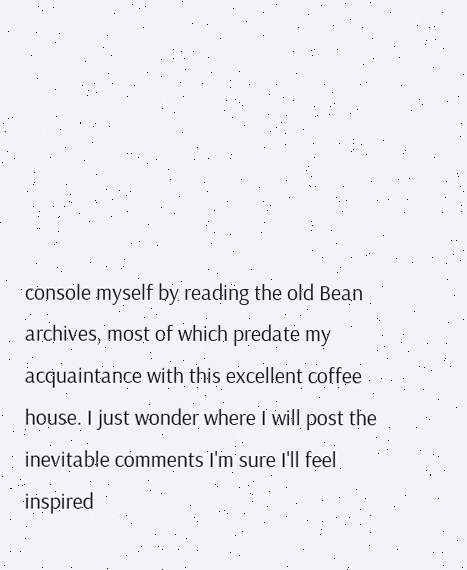console myself by reading the old Bean archives, most of which predate my acquaintance with this excellent coffee house. I just wonder where I will post the inevitable comments I'm sure I'll feel inspired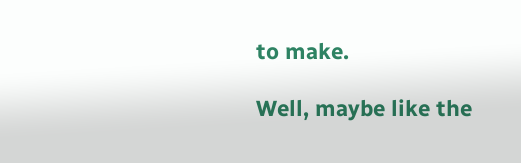to make.

Well, maybe like the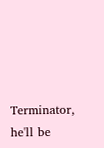Terminator, he'll be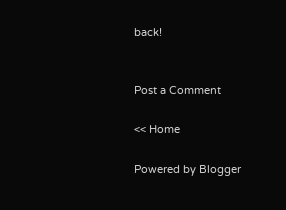back!


Post a Comment

<< Home

Powered by Blogger